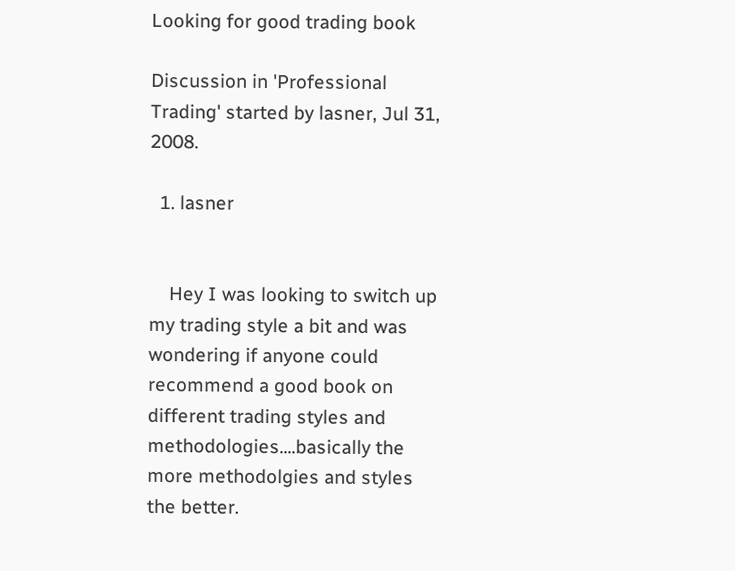Looking for good trading book

Discussion in 'Professional Trading' started by lasner, Jul 31, 2008.

  1. lasner


    Hey I was looking to switch up my trading style a bit and was wondering if anyone could recommend a good book on different trading styles and methodologies....basically the more methodolgies and styles the better.